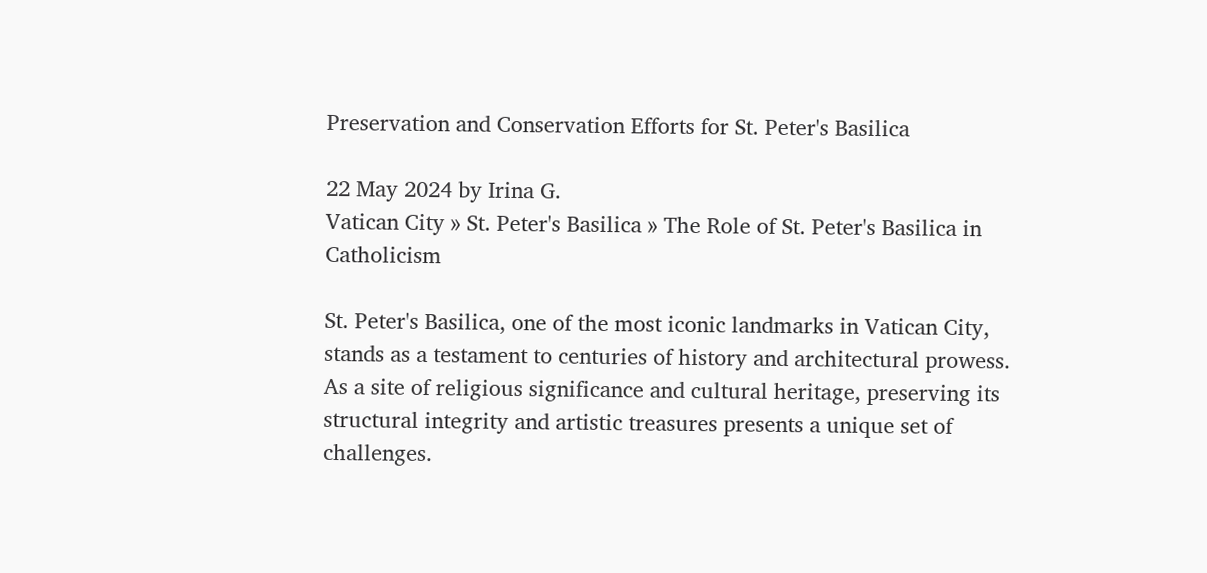Preservation and Conservation Efforts for St. Peter's Basilica

22 May 2024 by Irina G.
Vatican City » St. Peter's Basilica » The Role of St. Peter's Basilica in Catholicism

St. Peter's Basilica, one of the most iconic landmarks in Vatican City, stands as a testament to centuries of history and architectural prowess. As a site of religious significance and cultural heritage, preserving its structural integrity and artistic treasures presents a unique set of challenges.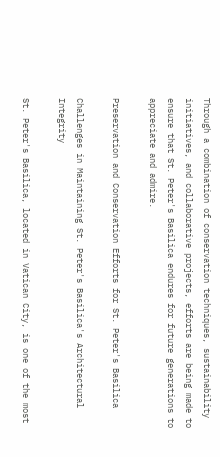Through a combination of conservation techniques, sustainability initiatives, and collaborative projects, efforts are being made to ensure that St. Peter's Basilica endures for future generations to appreciate and admire.

Preservation and Conservation Efforts for St. Peter's Basilica

Challenges in Maintaining St. Peter's Basilica's Architectural Integrity

St. Peter's Basilica, located in Vatican City, is one of the most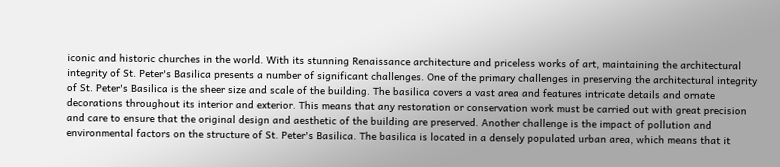iconic and historic churches in the world. With its stunning Renaissance architecture and priceless works of art, maintaining the architectural integrity of St. Peter's Basilica presents a number of significant challenges. One of the primary challenges in preserving the architectural integrity of St. Peter's Basilica is the sheer size and scale of the building. The basilica covers a vast area and features intricate details and ornate decorations throughout its interior and exterior. This means that any restoration or conservation work must be carried out with great precision and care to ensure that the original design and aesthetic of the building are preserved. Another challenge is the impact of pollution and environmental factors on the structure of St. Peter's Basilica. The basilica is located in a densely populated urban area, which means that it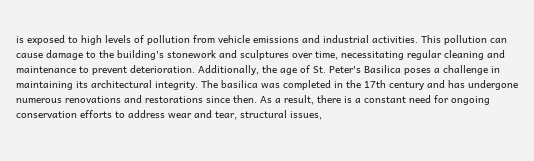is exposed to high levels of pollution from vehicle emissions and industrial activities. This pollution can cause damage to the building's stonework and sculptures over time, necessitating regular cleaning and maintenance to prevent deterioration. Additionally, the age of St. Peter's Basilica poses a challenge in maintaining its architectural integrity. The basilica was completed in the 17th century and has undergone numerous renovations and restorations since then. As a result, there is a constant need for ongoing conservation efforts to address wear and tear, structural issues,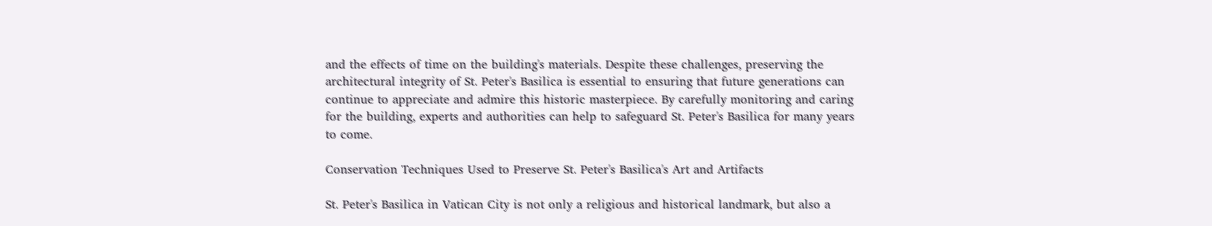and the effects of time on the building's materials. Despite these challenges, preserving the architectural integrity of St. Peter's Basilica is essential to ensuring that future generations can continue to appreciate and admire this historic masterpiece. By carefully monitoring and caring for the building, experts and authorities can help to safeguard St. Peter's Basilica for many years to come.

Conservation Techniques Used to Preserve St. Peter's Basilica's Art and Artifacts

St. Peter's Basilica in Vatican City is not only a religious and historical landmark, but also a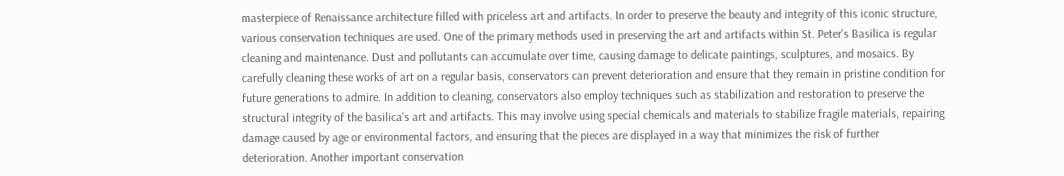masterpiece of Renaissance architecture filled with priceless art and artifacts. In order to preserve the beauty and integrity of this iconic structure, various conservation techniques are used. One of the primary methods used in preserving the art and artifacts within St. Peter's Basilica is regular cleaning and maintenance. Dust and pollutants can accumulate over time, causing damage to delicate paintings, sculptures, and mosaics. By carefully cleaning these works of art on a regular basis, conservators can prevent deterioration and ensure that they remain in pristine condition for future generations to admire. In addition to cleaning, conservators also employ techniques such as stabilization and restoration to preserve the structural integrity of the basilica's art and artifacts. This may involve using special chemicals and materials to stabilize fragile materials, repairing damage caused by age or environmental factors, and ensuring that the pieces are displayed in a way that minimizes the risk of further deterioration. Another important conservation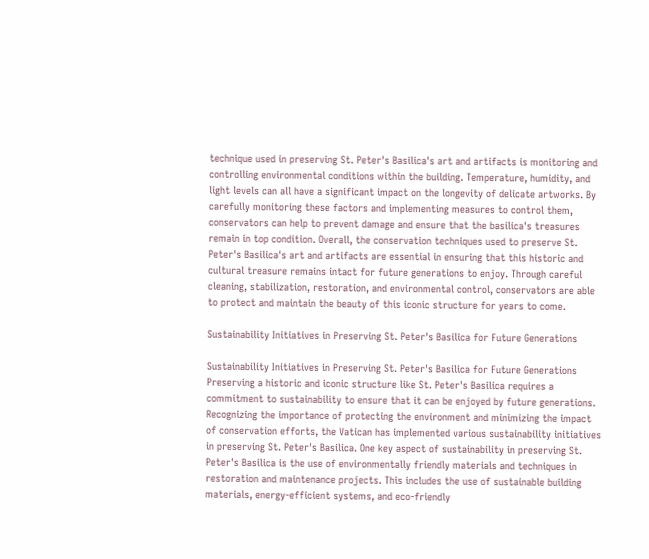technique used in preserving St. Peter's Basilica's art and artifacts is monitoring and controlling environmental conditions within the building. Temperature, humidity, and light levels can all have a significant impact on the longevity of delicate artworks. By carefully monitoring these factors and implementing measures to control them, conservators can help to prevent damage and ensure that the basilica's treasures remain in top condition. Overall, the conservation techniques used to preserve St. Peter's Basilica's art and artifacts are essential in ensuring that this historic and cultural treasure remains intact for future generations to enjoy. Through careful cleaning, stabilization, restoration, and environmental control, conservators are able to protect and maintain the beauty of this iconic structure for years to come.

Sustainability Initiatives in Preserving St. Peter's Basilica for Future Generations

Sustainability Initiatives in Preserving St. Peter's Basilica for Future Generations Preserving a historic and iconic structure like St. Peter's Basilica requires a commitment to sustainability to ensure that it can be enjoyed by future generations. Recognizing the importance of protecting the environment and minimizing the impact of conservation efforts, the Vatican has implemented various sustainability initiatives in preserving St. Peter's Basilica. One key aspect of sustainability in preserving St. Peter's Basilica is the use of environmentally friendly materials and techniques in restoration and maintenance projects. This includes the use of sustainable building materials, energy-efficient systems, and eco-friendly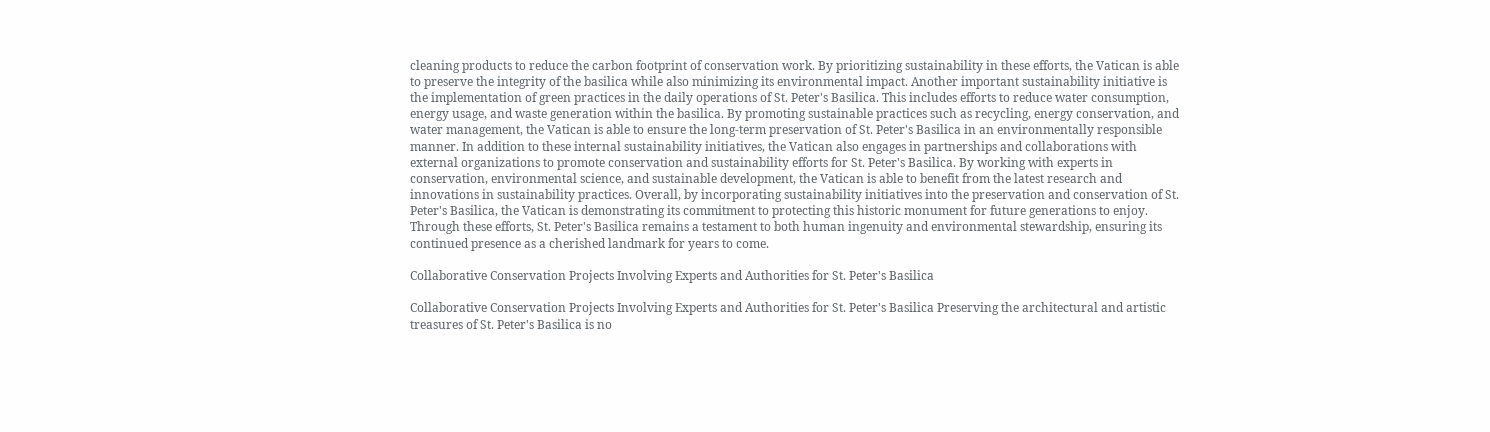cleaning products to reduce the carbon footprint of conservation work. By prioritizing sustainability in these efforts, the Vatican is able to preserve the integrity of the basilica while also minimizing its environmental impact. Another important sustainability initiative is the implementation of green practices in the daily operations of St. Peter's Basilica. This includes efforts to reduce water consumption, energy usage, and waste generation within the basilica. By promoting sustainable practices such as recycling, energy conservation, and water management, the Vatican is able to ensure the long-term preservation of St. Peter's Basilica in an environmentally responsible manner. In addition to these internal sustainability initiatives, the Vatican also engages in partnerships and collaborations with external organizations to promote conservation and sustainability efforts for St. Peter's Basilica. By working with experts in conservation, environmental science, and sustainable development, the Vatican is able to benefit from the latest research and innovations in sustainability practices. Overall, by incorporating sustainability initiatives into the preservation and conservation of St. Peter's Basilica, the Vatican is demonstrating its commitment to protecting this historic monument for future generations to enjoy. Through these efforts, St. Peter's Basilica remains a testament to both human ingenuity and environmental stewardship, ensuring its continued presence as a cherished landmark for years to come.

Collaborative Conservation Projects Involving Experts and Authorities for St. Peter's Basilica

Collaborative Conservation Projects Involving Experts and Authorities for St. Peter's Basilica Preserving the architectural and artistic treasures of St. Peter's Basilica is no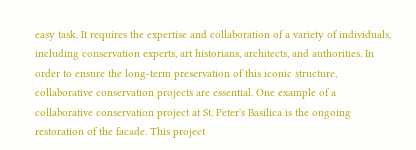easy task. It requires the expertise and collaboration of a variety of individuals, including conservation experts, art historians, architects, and authorities. In order to ensure the long-term preservation of this iconic structure, collaborative conservation projects are essential. One example of a collaborative conservation project at St. Peter's Basilica is the ongoing restoration of the facade. This project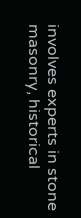involves experts in stone masonry, historical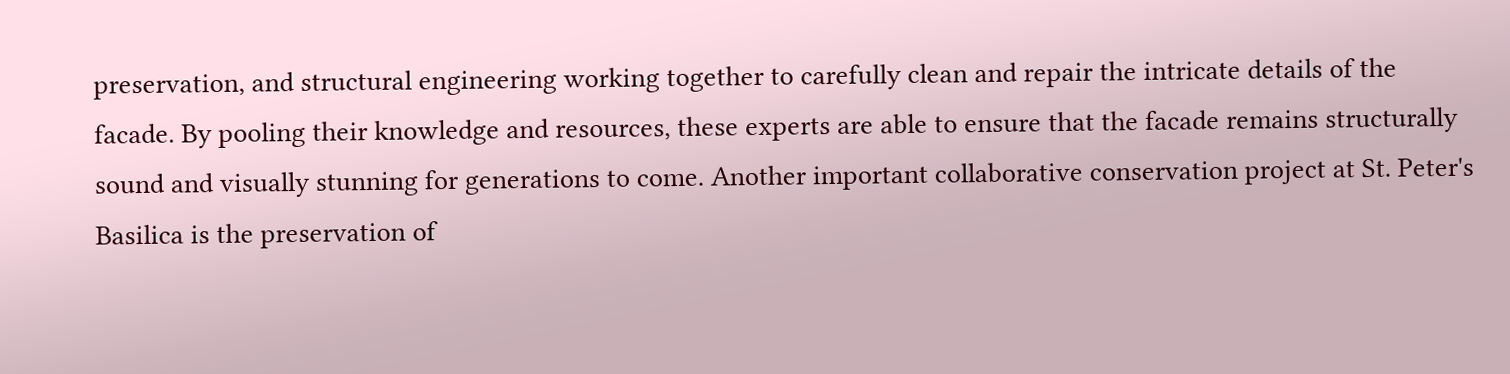preservation, and structural engineering working together to carefully clean and repair the intricate details of the facade. By pooling their knowledge and resources, these experts are able to ensure that the facade remains structurally sound and visually stunning for generations to come. Another important collaborative conservation project at St. Peter's Basilica is the preservation of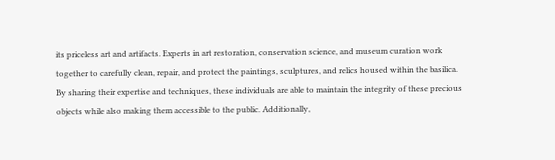its priceless art and artifacts. Experts in art restoration, conservation science, and museum curation work together to carefully clean, repair, and protect the paintings, sculptures, and relics housed within the basilica. By sharing their expertise and techniques, these individuals are able to maintain the integrity of these precious objects while also making them accessible to the public. Additionally,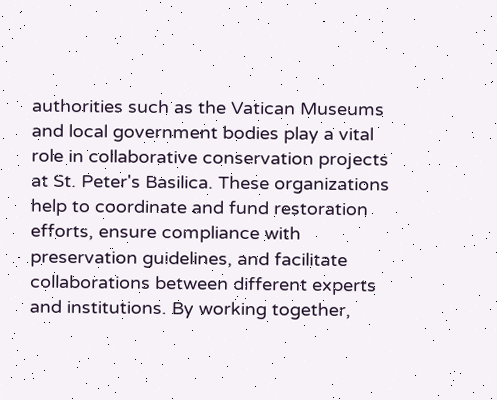authorities such as the Vatican Museums and local government bodies play a vital role in collaborative conservation projects at St. Peter's Basilica. These organizations help to coordinate and fund restoration efforts, ensure compliance with preservation guidelines, and facilitate collaborations between different experts and institutions. By working together,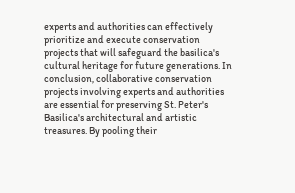experts and authorities can effectively prioritize and execute conservation projects that will safeguard the basilica's cultural heritage for future generations. In conclusion, collaborative conservation projects involving experts and authorities are essential for preserving St. Peter's Basilica's architectural and artistic treasures. By pooling their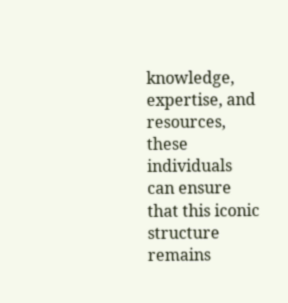knowledge, expertise, and resources, these individuals can ensure that this iconic structure remains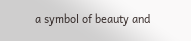a symbol of beauty and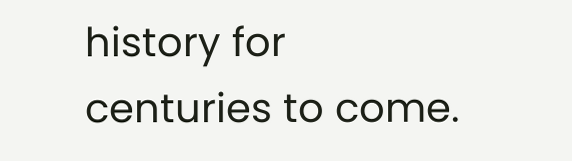history for centuries to come.